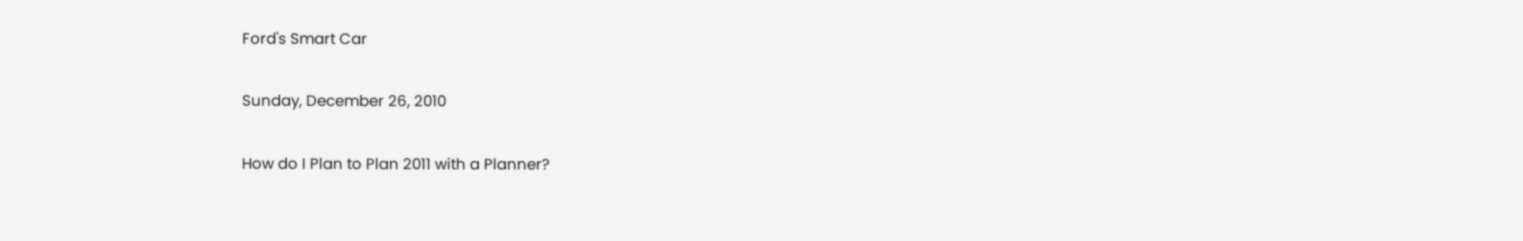Ford's Smart Car

Sunday, December 26, 2010

How do I Plan to Plan 2011 with a Planner?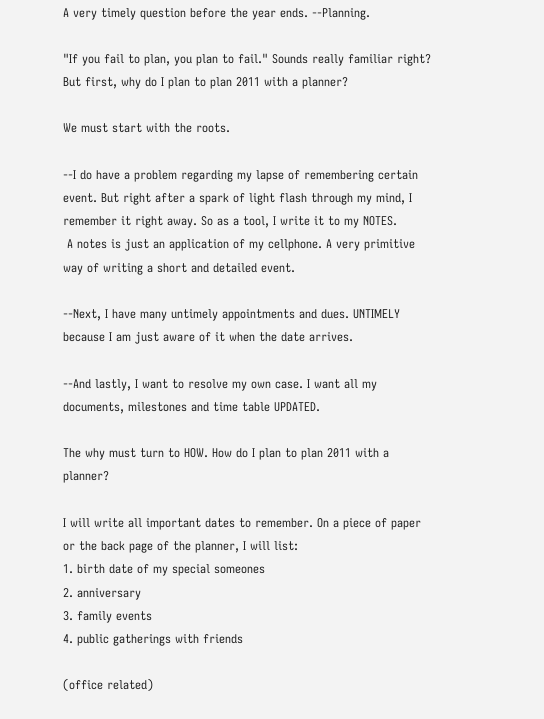A very timely question before the year ends. --Planning.

"If you fail to plan, you plan to fail." Sounds really familiar right? But first, why do I plan to plan 2011 with a planner?

We must start with the roots.

--I do have a problem regarding my lapse of remembering certain event. But right after a spark of light flash through my mind, I remember it right away. So as a tool, I write it to my NOTES.
 A notes is just an application of my cellphone. A very primitive way of writing a short and detailed event.

--Next, I have many untimely appointments and dues. UNTIMELY because I am just aware of it when the date arrives.

--And lastly, I want to resolve my own case. I want all my documents, milestones and time table UPDATED.

The why must turn to HOW. How do I plan to plan 2011 with a planner?

I will write all important dates to remember. On a piece of paper or the back page of the planner, I will list:
1. birth date of my special someones
2. anniversary
3. family events
4. public gatherings with friends

(office related)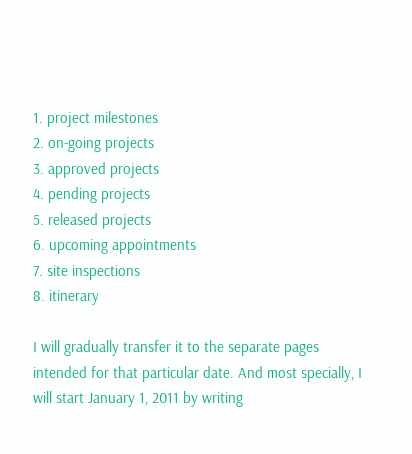1. project milestones
2. on-going projects
3. approved projects
4. pending projects
5. released projects
6. upcoming appointments
7. site inspections
8. itinerary

I will gradually transfer it to the separate pages intended for that particular date. And most specially, I will start January 1, 2011 by writing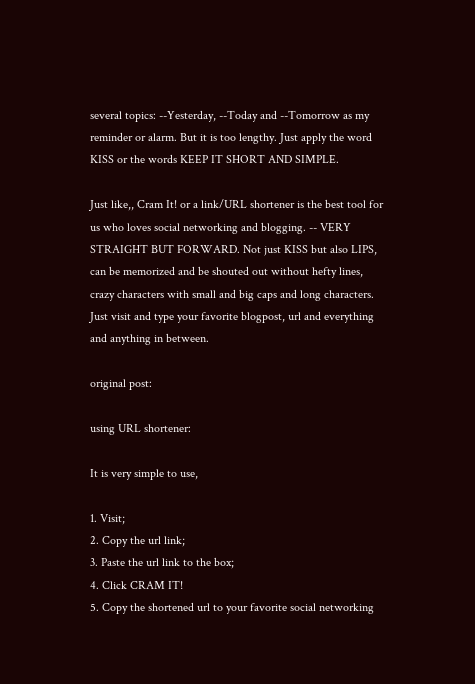several topics: --Yesterday, --Today and --Tomorrow as my reminder or alarm. But it is too lengthy. Just apply the word KISS or the words KEEP IT SHORT AND SIMPLE.

Just like,, Cram It! or a link/URL shortener is the best tool for us who loves social networking and blogging. -- VERY STRAIGHT BUT FORWARD. Not just KISS but also LIPS, can be memorized and be shouted out without hefty lines, crazy characters with small and big caps and long characters. Just visit and type your favorite blogpost, url and everything and anything in between.

original post:

using URL shortener:

It is very simple to use,

1. Visit;
2. Copy the url link;
3. Paste the url link to the box;
4. Click CRAM IT!
5. Copy the shortened url to your favorite social networking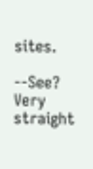sites.

--See? Very straight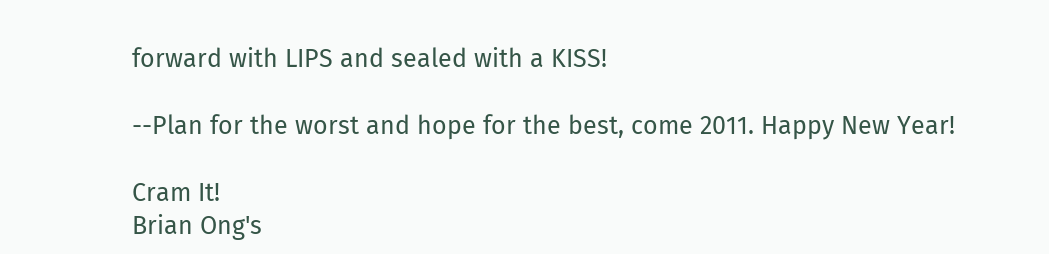forward with LIPS and sealed with a KISS!

--Plan for the worst and hope for the best, come 2011. Happy New Year!

Cram It!
Brian Ong's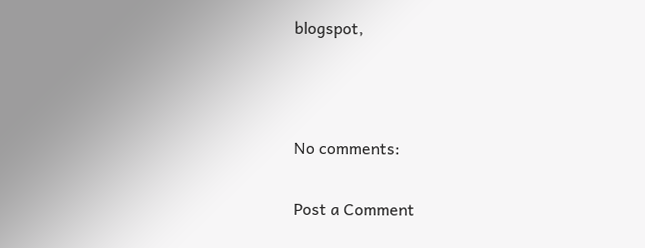blogspot,



No comments:

Post a Comment